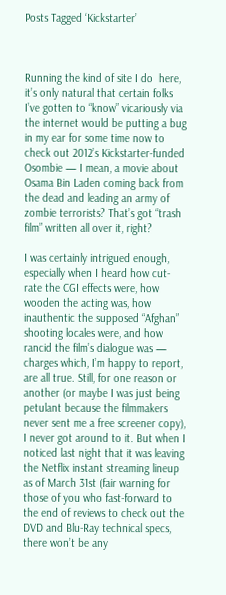Posts Tagged ‘Kickstarter’



Running the kind of site I do  here, it’s only natural that certain folks I’ve gotten to “know” vicariously via the internet would be putting a bug in my ear for some time now to check out 2012’s Kickstarter-funded Osombie — I mean, a movie about Osama Bin Laden coming back from the dead and leading an army of zombie terrorists? That’s got “trash film” written all over it, right?

I was certainly intrigued enough, especially when I heard how cut-rate the CGI effects were, how wooden the acting was, how inauthentic the supposed “Afghan” shooting locales were, and how rancid the film’s dialogue was — charges which, I’m happy to report, are all true. Still, for one reason or another (or maybe I was just being petulant because the filmmakers never sent me a free screener copy), I never got around to it. But when I noticed last night that it was leaving the Netflix instant streaming lineup as of March 31st (fair warning for those of you who fast-forward to the end of reviews to check out the DVD and Blu-Ray technical specs, there won’t be any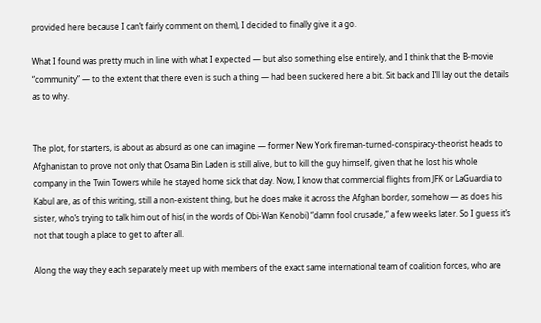provided here because I can’t fairly comment on them), I decided to finally give it a go.

What I found was pretty much in line with what I expected — but also something else entirely, and I think that the B-movie “community” — to the extent that there even is such a thing — had been suckered here a bit. Sit back and I’ll lay out the details as to why.


The plot, for starters, is about as absurd as one can imagine — former New York fireman-turned-conspiracy-theorist heads to Afghanistan to prove not only that Osama Bin Laden is still alive, but to kill the guy himself, given that he lost his whole company in the Twin Towers while he stayed home sick that day. Now, I know that commercial flights from JFK or LaGuardia to Kabul are, as of this writing, still a non-existent thing, but he does make it across the Afghan border, somehow — as does his sister, who’s trying to talk him out of his( in the words of Obi-Wan Kenobi) “damn fool crusade,” a few weeks later. So I guess it’s not that tough a place to get to after all.

Along the way they each separately meet up with members of the exact same international team of coalition forces, who are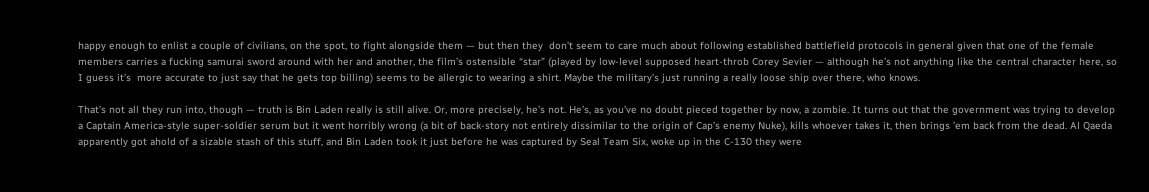happy enough to enlist a couple of civilians, on the spot, to fight alongside them — but then they  don’t seem to care much about following established battlefield protocols in general given that one of the female members carries a fucking samurai sword around with her and another, the film’s ostensible “star” (played by low-level supposed heart-throb Corey Sevier — although he’s not anything like the central character here, so I guess it’s  more accurate to just say that he gets top billing) seems to be allergic to wearing a shirt. Maybe the military’s just running a really loose ship over there, who knows.

That’s not all they run into, though — truth is Bin Laden really is still alive. Or, more precisely, he’s not. He’s, as you’ve no doubt pieced together by now, a zombie. It turns out that the government was trying to develop a Captain America-style super-soldier serum but it went horribly wrong (a bit of back-story not entirely dissimilar to the origin of Cap’s enemy Nuke), kills whoever takes it, then brings ’em back from the dead. Al Qaeda apparently got ahold of a sizable stash of this stuff, and Bin Laden took it just before he was captured by Seal Team Six, woke up in the C-130 they were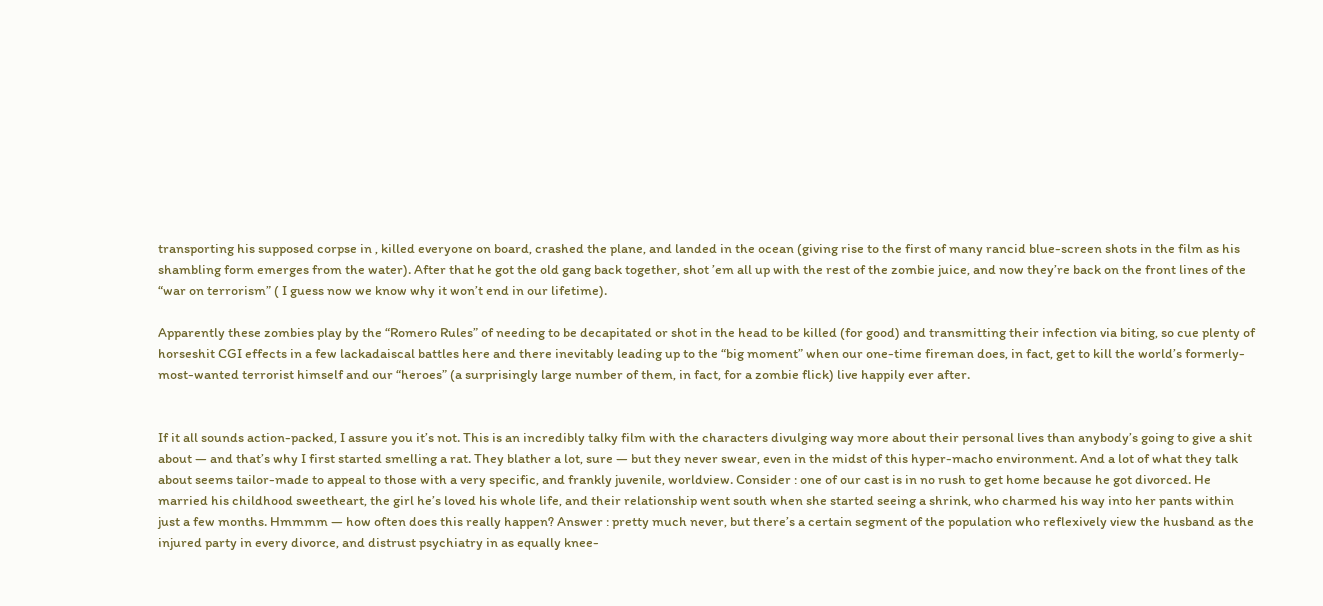transporting his supposed corpse in , killed everyone on board, crashed the plane, and landed in the ocean (giving rise to the first of many rancid blue-screen shots in the film as his shambling form emerges from the water). After that he got the old gang back together, shot ’em all up with the rest of the zombie juice, and now they’re back on the front lines of the “war on terrorism” ( I guess now we know why it won’t end in our lifetime).

Apparently these zombies play by the “Romero Rules” of needing to be decapitated or shot in the head to be killed (for good) and transmitting their infection via biting, so cue plenty of horseshit CGI effects in a few lackadaiscal battles here and there inevitably leading up to the “big moment” when our one-time fireman does, in fact, get to kill the world’s formerly-most-wanted terrorist himself and our “heroes” (a surprisingly large number of them, in fact, for a zombie flick) live happily ever after.


If it all sounds action-packed, I assure you it’s not. This is an incredibly talky film with the characters divulging way more about their personal lives than anybody’s going to give a shit about — and that’s why I first started smelling a rat. They blather a lot, sure — but they never swear, even in the midst of this hyper-macho environment. And a lot of what they talk about seems tailor-made to appeal to those with a very specific, and frankly juvenile, worldview. Consider : one of our cast is in no rush to get home because he got divorced. He married his childhood sweetheart, the girl he’s loved his whole life, and their relationship went south when she started seeing a shrink, who charmed his way into her pants within just a few months. Hmmmm — how often does this really happen? Answer : pretty much never, but there’s a certain segment of the population who reflexively view the husband as the injured party in every divorce, and distrust psychiatry in as equally knee-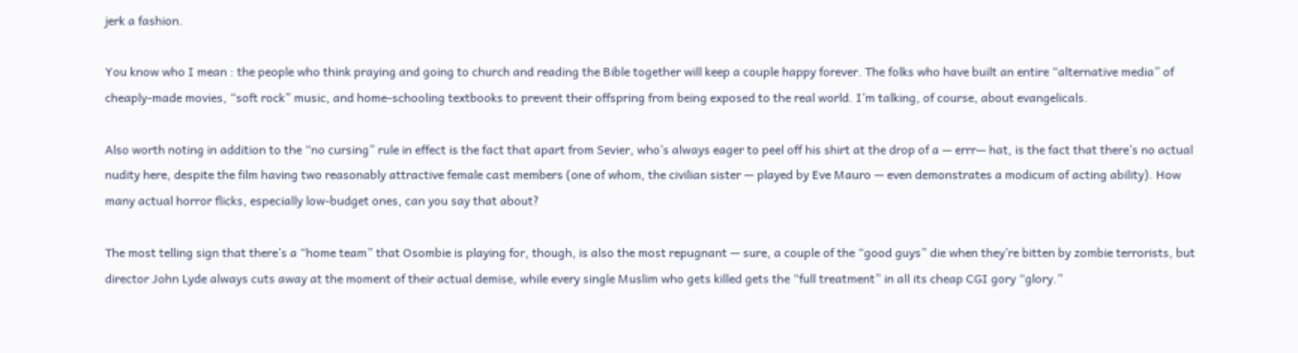jerk a fashion.

You know who I mean : the people who think praying and going to church and reading the Bible together will keep a couple happy forever. The folks who have built an entire “alternative media” of cheaply-made movies, “soft rock” music, and home-schooling textbooks to prevent their offspring from being exposed to the real world. I’m talking, of course, about evangelicals.

Also worth noting in addition to the “no cursing” rule in effect is the fact that apart from Sevier, who’s always eager to peel off his shirt at the drop of a — errr— hat, is the fact that there’s no actual nudity here, despite the film having two reasonably attractive female cast members (one of whom, the civilian sister — played by Eve Mauro — even demonstrates a modicum of acting ability). How many actual horror flicks, especially low-budget ones, can you say that about?

The most telling sign that there’s a “home team” that Osombie is playing for, though, is also the most repugnant — sure, a couple of the “good guys” die when they’re bitten by zombie terrorists, but director John Lyde always cuts away at the moment of their actual demise, while every single Muslim who gets killed gets the “full treatment” in all its cheap CGI gory “glory.”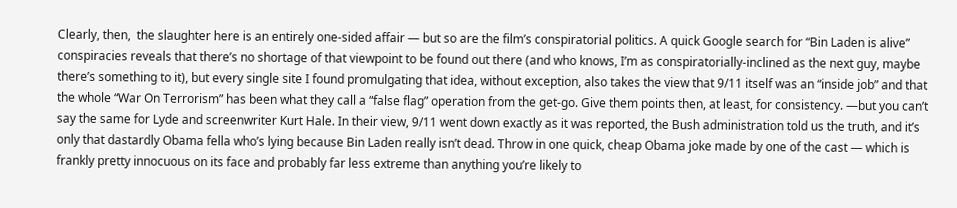Clearly, then,  the slaughter here is an entirely one-sided affair — but so are the film’s conspiratorial politics. A quick Google search for “Bin Laden is alive” conspiracies reveals that there’s no shortage of that viewpoint to be found out there (and who knows, I’m as conspiratorially-inclined as the next guy, maybe there’s something to it), but every single site I found promulgating that idea, without exception, also takes the view that 9/11 itself was an “inside job” and that the whole “War On Terrorism” has been what they call a “false flag” operation from the get-go. Give them points then, at least, for consistency. —but you can’t say the same for Lyde and screenwriter Kurt Hale. In their view, 9/11 went down exactly as it was reported, the Bush administration told us the truth, and it’s only that dastardly Obama fella who’s lying because Bin Laden really isn’t dead. Throw in one quick, cheap Obama joke made by one of the cast — which is frankly pretty innocuous on its face and probably far less extreme than anything you’re likely to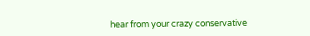hear from your crazy conservative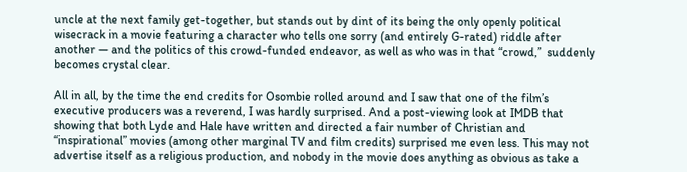uncle at the next family get-together, but stands out by dint of its being the only openly political wisecrack in a movie featuring a character who tells one sorry (and entirely G-rated) riddle after another — and the politics of this crowd-funded endeavor, as well as who was in that “crowd,”  suddenly becomes crystal clear.

All in all, by the time the end credits for Osombie rolled around and I saw that one of the film’s executive producers was a reverend, I was hardly surprised. And a post-viewing look at IMDB that showing that both Lyde and Hale have written and directed a fair number of Christian and “inspirational” movies (among other marginal TV and film credits) surprised me even less. This may not advertise itself as a religious production, and nobody in the movie does anything as obvious as take a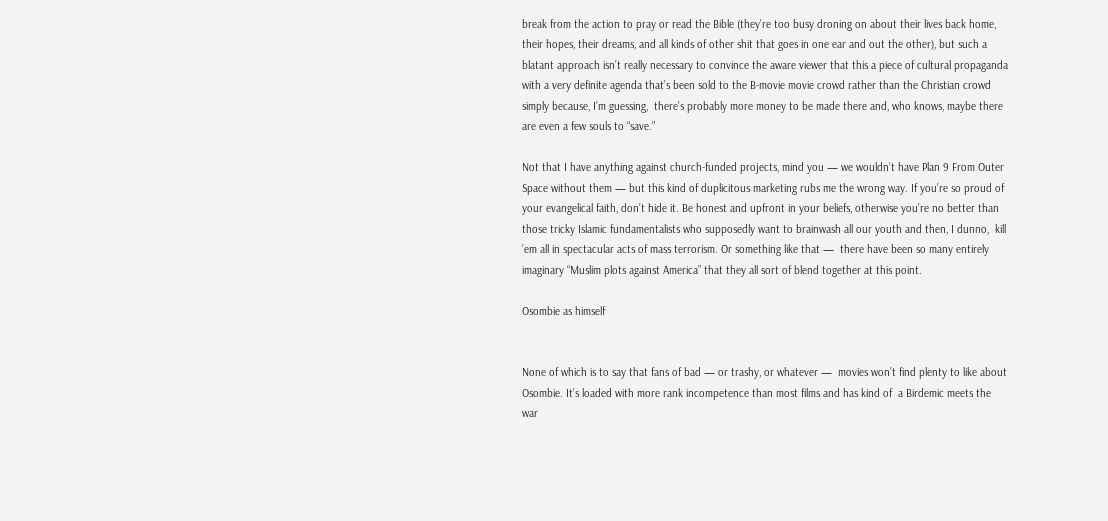break from the action to pray or read the Bible (they’re too busy droning on about their lives back home, their hopes, their dreams, and all kinds of other shit that goes in one ear and out the other), but such a blatant approach isn’t really necessary to convince the aware viewer that this a piece of cultural propaganda with a very definite agenda that’s been sold to the B-movie movie crowd rather than the Christian crowd simply because, I’m guessing,  there’s probably more money to be made there and, who knows, maybe there are even a few souls to “save.”

Not that I have anything against church-funded projects, mind you — we wouldn’t have Plan 9 From Outer Space without them — but this kind of duplicitous marketing rubs me the wrong way. If you’re so proud of your evangelical faith, don’t hide it. Be honest and upfront in your beliefs, otherwise you’re no better than those tricky Islamic fundamentalists who supposedly want to brainwash all our youth and then, I dunno,  kill ’em all in spectacular acts of mass terrorism. Or something like that —  there have been so many entirely imaginary “Muslim plots against America” that they all sort of blend together at this point.

Osombie as himself


None of which is to say that fans of bad — or trashy, or whatever —  movies won’t find plenty to like about Osombie. It’s loaded with more rank incompetence than most films and has kind of  a Birdemic meets the war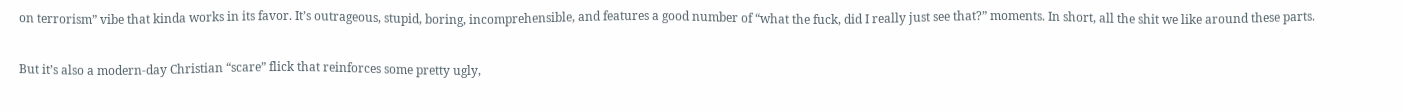on terrorism” vibe that kinda works in its favor. It’s outrageous, stupid, boring, incomprehensible, and features a good number of “what the fuck, did I really just see that?” moments. In short, all the shit we like around these parts.

But it’s also a modern-day Christian “scare” flick that reinforces some pretty ugly,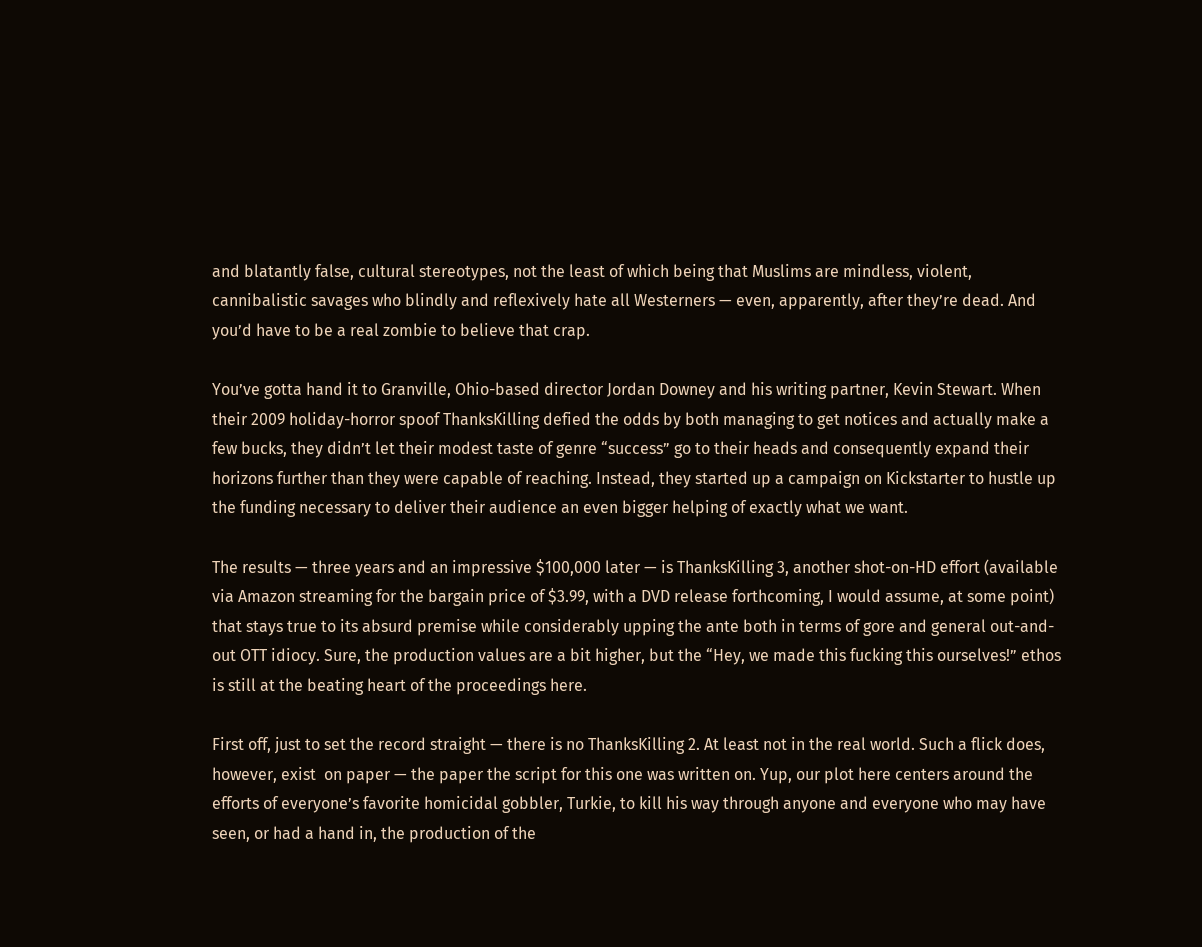and blatantly false, cultural stereotypes, not the least of which being that Muslims are mindless, violent, cannibalistic savages who blindly and reflexively hate all Westerners — even, apparently, after they’re dead. And you’d have to be a real zombie to believe that crap.

You’ve gotta hand it to Granville, Ohio-based director Jordan Downey and his writing partner, Kevin Stewart. When their 2009 holiday-horror spoof ThanksKilling defied the odds by both managing to get notices and actually make a few bucks, they didn’t let their modest taste of genre “success” go to their heads and consequently expand their horizons further than they were capable of reaching. Instead, they started up a campaign on Kickstarter to hustle up the funding necessary to deliver their audience an even bigger helping of exactly what we want.

The results — three years and an impressive $100,000 later — is ThanksKilling 3, another shot-on-HD effort (available via Amazon streaming for the bargain price of $3.99, with a DVD release forthcoming, I would assume, at some point) that stays true to its absurd premise while considerably upping the ante both in terms of gore and general out-and-out OTT idiocy. Sure, the production values are a bit higher, but the “Hey, we made this fucking this ourselves!” ethos is still at the beating heart of the proceedings here.

First off, just to set the record straight — there is no ThanksKilling 2. At least not in the real world. Such a flick does, however, exist  on paper — the paper the script for this one was written on. Yup, our plot here centers around the efforts of everyone’s favorite homicidal gobbler, Turkie, to kill his way through anyone and everyone who may have seen, or had a hand in, the production of the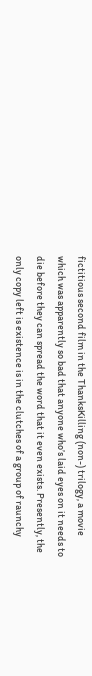fictitious second film in the ThanksKilling (non-) trilogy, a movie which was apparently so bad that anyone who’s laid eyes on it needs to die before they can spread the word that it even exists. Presently, the only copy left is existence is in the clutches of a group of raunchy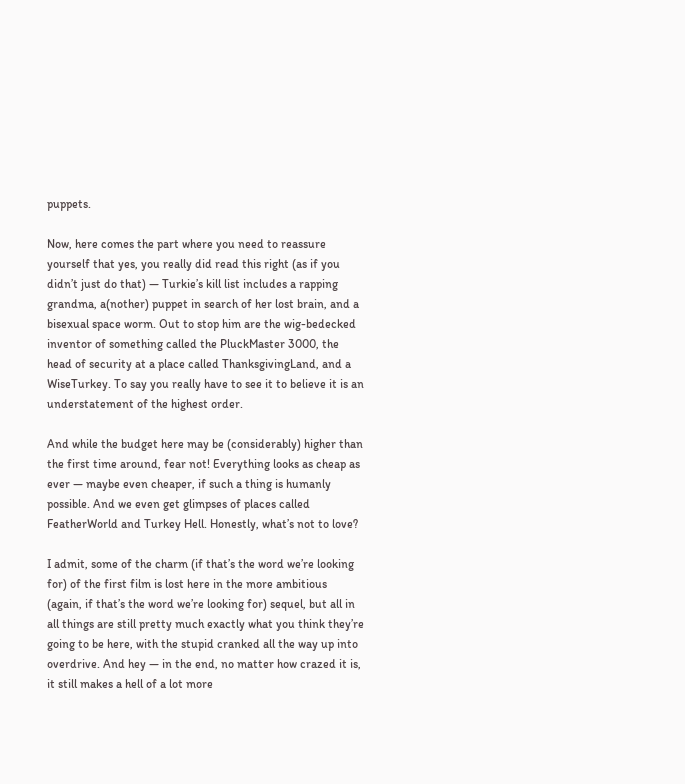puppets.

Now, here comes the part where you need to reassure yourself that yes, you really did read this right (as if you didn’t just do that) — Turkie’s kill list includes a rapping grandma, a(nother) puppet in search of her lost brain, and a bisexual space worm. Out to stop him are the wig-bedecked inventor of something called the PluckMaster 3000, the head of security at a place called ThanksgivingLand, and a WiseTurkey. To say you really have to see it to believe it is an understatement of the highest order.

And while the budget here may be (considerably) higher than the first time around, fear not! Everything looks as cheap as ever — maybe even cheaper, if such a thing is humanly possible. And we even get glimpses of places called FeatherWorld and Turkey Hell. Honestly, what’s not to love?

I admit, some of the charm (if that’s the word we’re looking for) of the first film is lost here in the more ambitious (again, if that’s the word we’re looking for) sequel, but all in all things are still pretty much exactly what you think they’re going to be here, with the stupid cranked all the way up into overdrive. And hey — in the end, no matter how crazed it is,  it still makes a hell of a lot more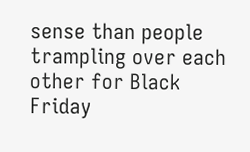sense than people trampling over each other for Black Friday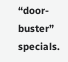“door-buster” specials.